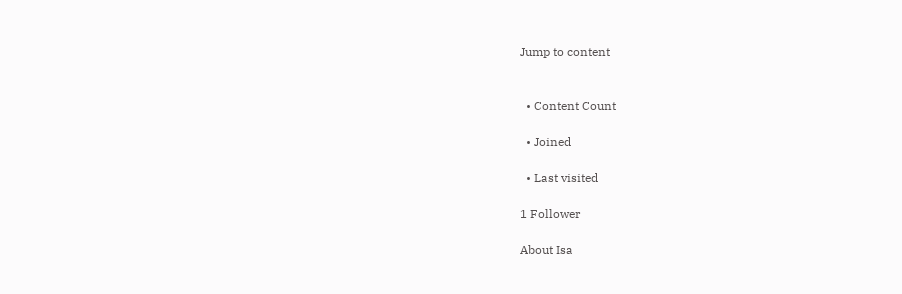Jump to content


  • Content Count

  • Joined

  • Last visited

1 Follower

About Isa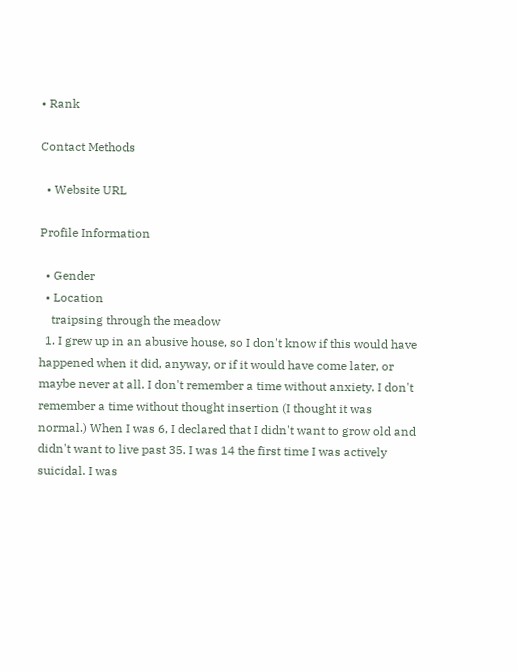• Rank

Contact Methods

  • Website URL

Profile Information

  • Gender
  • Location
    traipsing through the meadow
  1. I grew up in an abusive house, so I don't know if this would have happened when it did, anyway, or if it would have come later, or maybe never at all. I don't remember a time without anxiety. I don't remember a time without thought insertion (I thought it was normal.) When I was 6, I declared that I didn't want to grow old and didn't want to live past 35. I was 14 the first time I was actively suicidal. I was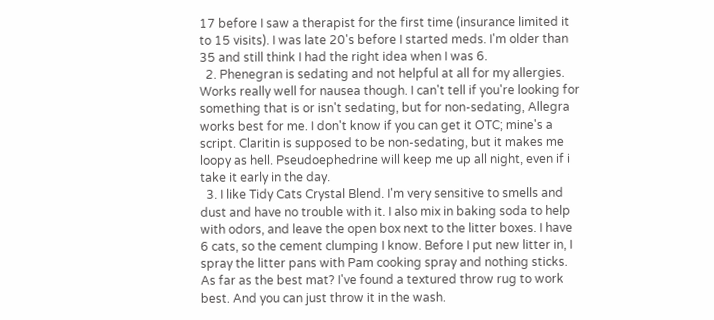17 before I saw a therapist for the first time (insurance limited it to 15 visits). I was late 20's before I started meds. I'm older than 35 and still think I had the right idea when I was 6.
  2. Phenegran is sedating and not helpful at all for my allergies. Works really well for nausea though. I can't tell if you're looking for something that is or isn't sedating, but for non-sedating, Allegra works best for me. I don't know if you can get it OTC; mine's a script. Claritin is supposed to be non-sedating, but it makes me loopy as hell. Pseudoephedrine will keep me up all night, even if i take it early in the day.
  3. I like Tidy Cats Crystal Blend. I'm very sensitive to smells and dust and have no trouble with it. I also mix in baking soda to help with odors, and leave the open box next to the litter boxes. I have 6 cats, so the cement clumping I know. Before I put new litter in, I spray the litter pans with Pam cooking spray and nothing sticks. As far as the best mat? I've found a textured throw rug to work best. And you can just throw it in the wash.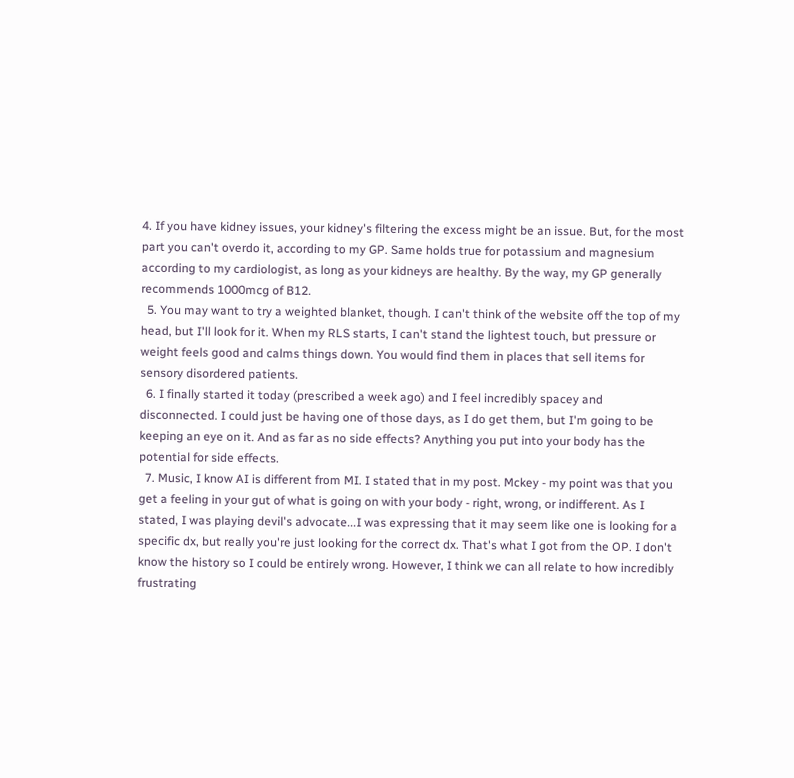4. If you have kidney issues, your kidney's filtering the excess might be an issue. But, for the most part you can't overdo it, according to my GP. Same holds true for potassium and magnesium according to my cardiologist, as long as your kidneys are healthy. By the way, my GP generally recommends 1000mcg of B12.
  5. You may want to try a weighted blanket, though. I can't think of the website off the top of my head, but I'll look for it. When my RLS starts, I can't stand the lightest touch, but pressure or weight feels good and calms things down. You would find them in places that sell items for sensory disordered patients.
  6. I finally started it today (prescribed a week ago) and I feel incredibly spacey and disconnected. I could just be having one of those days, as I do get them, but I'm going to be keeping an eye on it. And as far as no side effects? Anything you put into your body has the potential for side effects.
  7. Music, I know AI is different from MI. I stated that in my post. Mckey - my point was that you get a feeling in your gut of what is going on with your body - right, wrong, or indifferent. As I stated, I was playing devil's advocate...I was expressing that it may seem like one is looking for a specific dx, but really you're just looking for the correct dx. That's what I got from the OP. I don't know the history so I could be entirely wrong. However, I think we can all relate to how incredibly frustrating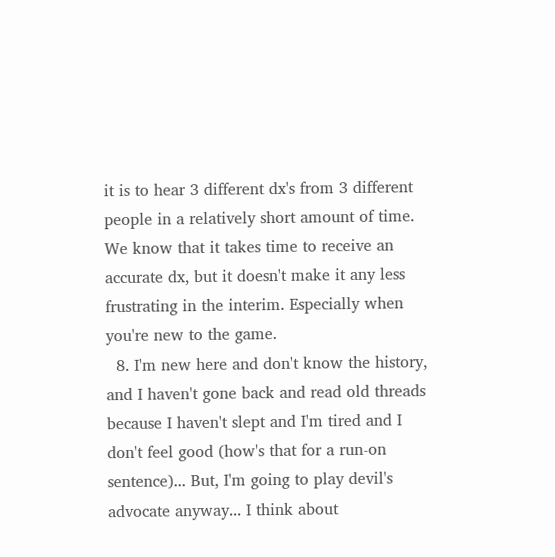it is to hear 3 different dx's from 3 different people in a relatively short amount of time. We know that it takes time to receive an accurate dx, but it doesn't make it any less frustrating in the interim. Especially when you're new to the game.
  8. I'm new here and don't know the history, and I haven't gone back and read old threads because I haven't slept and I'm tired and I don't feel good (how's that for a run-on sentence)... But, I'm going to play devil's advocate anyway... I think about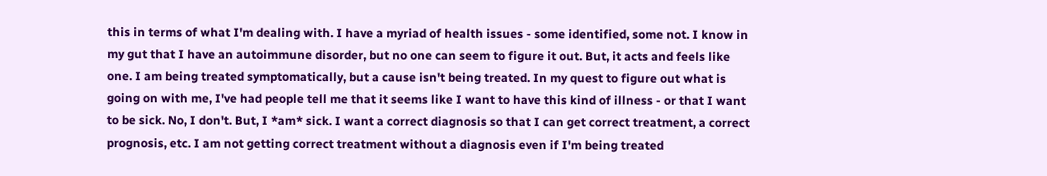this in terms of what I'm dealing with. I have a myriad of health issues - some identified, some not. I know in my gut that I have an autoimmune disorder, but no one can seem to figure it out. But, it acts and feels like one. I am being treated symptomatically, but a cause isn't being treated. In my quest to figure out what is going on with me, I've had people tell me that it seems like I want to have this kind of illness - or that I want to be sick. No, I don't. But, I *am* sick. I want a correct diagnosis so that I can get correct treatment, a correct prognosis, etc. I am not getting correct treatment without a diagnosis even if I'm being treated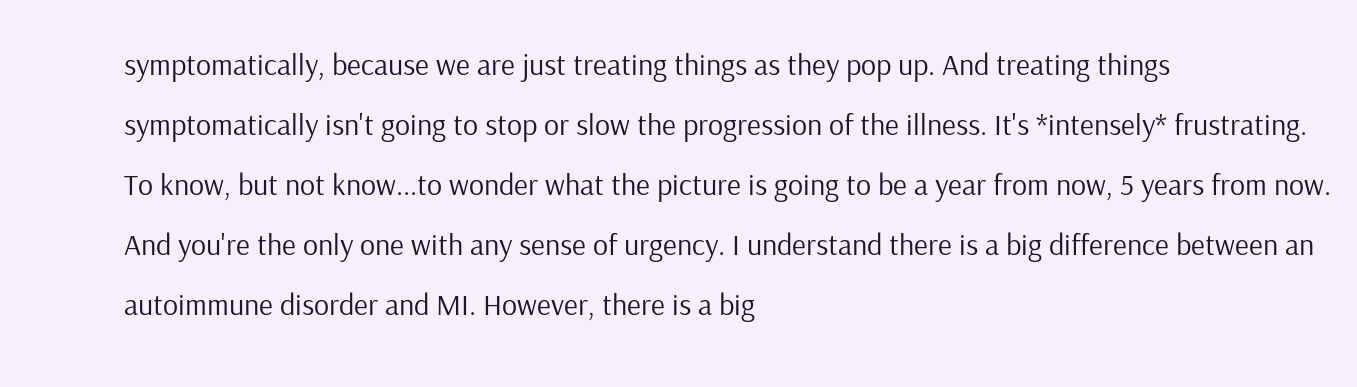symptomatically, because we are just treating things as they pop up. And treating things symptomatically isn't going to stop or slow the progression of the illness. It's *intensely* frustrating. To know, but not know...to wonder what the picture is going to be a year from now, 5 years from now. And you're the only one with any sense of urgency. I understand there is a big difference between an autoimmune disorder and MI. However, there is a big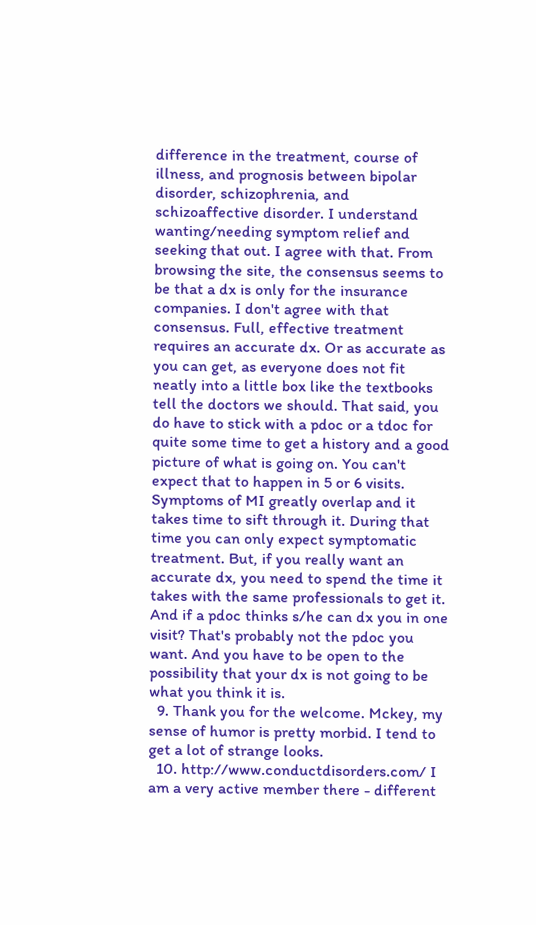difference in the treatment, course of illness, and prognosis between bipolar disorder, schizophrenia, and schizoaffective disorder. I understand wanting/needing symptom relief and seeking that out. I agree with that. From browsing the site, the consensus seems to be that a dx is only for the insurance companies. I don't agree with that consensus. Full, effective treatment requires an accurate dx. Or as accurate as you can get, as everyone does not fit neatly into a little box like the textbooks tell the doctors we should. That said, you do have to stick with a pdoc or a tdoc for quite some time to get a history and a good picture of what is going on. You can't expect that to happen in 5 or 6 visits. Symptoms of MI greatly overlap and it takes time to sift through it. During that time you can only expect symptomatic treatment. But, if you really want an accurate dx, you need to spend the time it takes with the same professionals to get it. And if a pdoc thinks s/he can dx you in one visit? That's probably not the pdoc you want. And you have to be open to the possibility that your dx is not going to be what you think it is.
  9. Thank you for the welcome. Mckey, my sense of humor is pretty morbid. I tend to get a lot of strange looks.
  10. http://www.conductdisorders.com/ I am a very active member there - different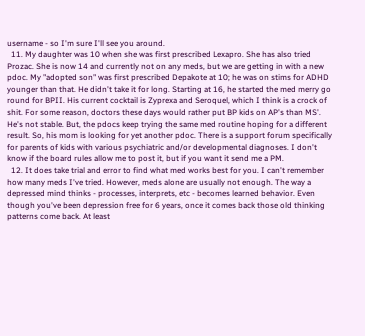username - so I'm sure I'll see you around.
  11. My daughter was 10 when she was first prescribed Lexapro. She has also tried Prozac. She is now 14 and currently not on any meds, but we are getting in with a new pdoc. My "adopted son" was first prescribed Depakote at 10; he was on stims for ADHD younger than that. He didn't take it for long. Starting at 16, he started the med merry go round for BPII. His current cocktail is Zyprexa and Seroquel, which I think is a crock of shit. For some reason, doctors these days would rather put BP kids on AP's than MS'. He's not stable. But, the pdocs keep trying the same med routine hoping for a different result. So, his mom is looking for yet another pdoc. There is a support forum specifically for parents of kids with various psychiatric and/or developmental diagnoses. I don't know if the board rules allow me to post it, but if you want it send me a PM.
  12. It does take trial and error to find what med works best for you. I can't remember how many meds I've tried. However, meds alone are usually not enough. The way a depressed mind thinks - processes, interprets, etc - becomes learned behavior. Even though you've been depression free for 6 years, once it comes back those old thinking patterns come back. At least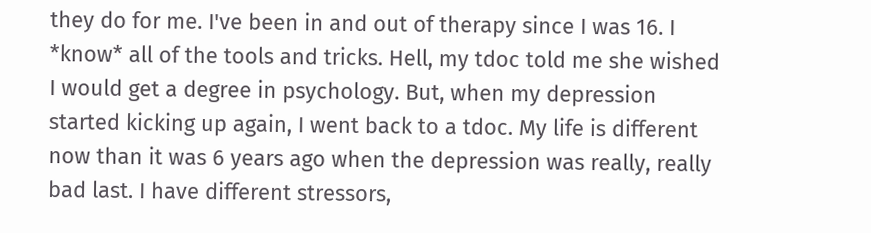they do for me. I've been in and out of therapy since I was 16. I *know* all of the tools and tricks. Hell, my tdoc told me she wished I would get a degree in psychology. But, when my depression started kicking up again, I went back to a tdoc. My life is different now than it was 6 years ago when the depression was really, really bad last. I have different stressors,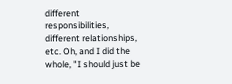different responsibilities, different relationships, etc. Oh, and I did the whole, "I should just be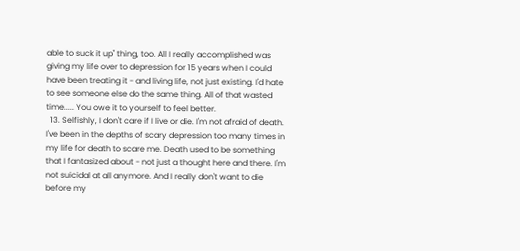able to suck it up" thing, too. All I really accomplished was giving my life over to depression for 15 years when I could have been treating it - and living life, not just existing. I'd hate to see someone else do the same thing. All of that wasted time..... You owe it to yourself to feel better.
  13. Selfishly, I don't care if I live or die. I'm not afraid of death. I've been in the depths of scary depression too many times in my life for death to scare me. Death used to be something that I fantasized about - not just a thought here and there. I'm not suicidal at all anymore. And I really don't want to die before my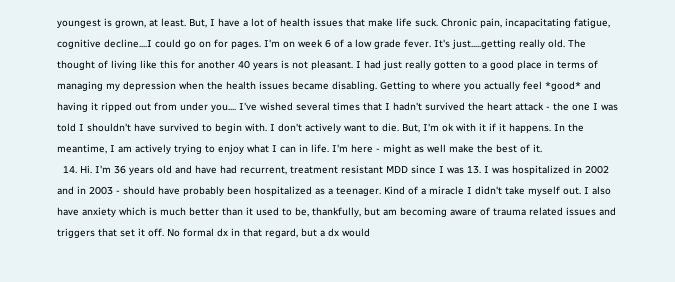youngest is grown, at least. But, I have a lot of health issues that make life suck. Chronic pain, incapacitating fatigue, cognitive decline....I could go on for pages. I'm on week 6 of a low grade fever. It's just.....getting really old. The thought of living like this for another 40 years is not pleasant. I had just really gotten to a good place in terms of managing my depression when the health issues became disabling. Getting to where you actually feel *good* and having it ripped out from under you.... I've wished several times that I hadn't survived the heart attack - the one I was told I shouldn't have survived to begin with. I don't actively want to die. But, I'm ok with it if it happens. In the meantime, I am actively trying to enjoy what I can in life. I'm here - might as well make the best of it.
  14. Hi. I'm 36 years old and have had recurrent, treatment resistant MDD since I was 13. I was hospitalized in 2002 and in 2003 - should have probably been hospitalized as a teenager. Kind of a miracle I didn't take myself out. I also have anxiety which is much better than it used to be, thankfully, but am becoming aware of trauma related issues and triggers that set it off. No formal dx in that regard, but a dx would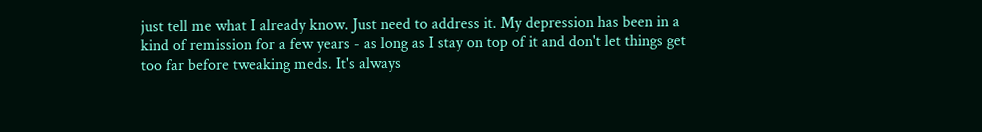just tell me what I already know. Just need to address it. My depression has been in a kind of remission for a few years - as long as I stay on top of it and don't let things get too far before tweaking meds. It's always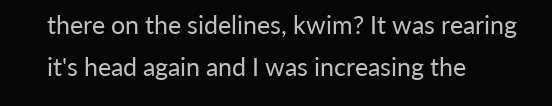there on the sidelines, kwim? It was rearing it's head again and I was increasing the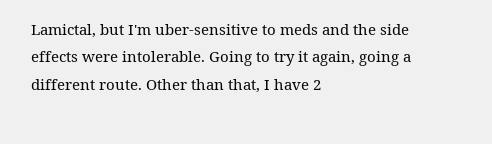Lamictal, but I'm uber-sensitive to meds and the side effects were intolerable. Going to try it again, going a different route. Other than that, I have 2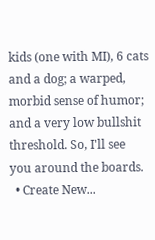kids (one with MI), 6 cats and a dog; a warped, morbid sense of humor; and a very low bullshit threshold. So, I'll see you around the boards.
  • Create New...